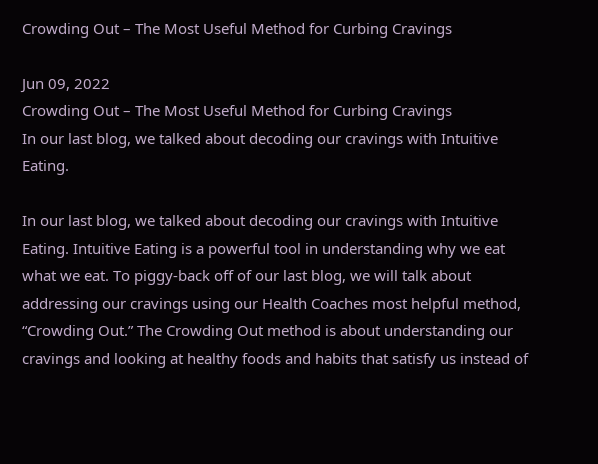Crowding Out – The Most Useful Method for Curbing Cravings

Jun 09, 2022
Crowding Out – The Most Useful Method for Curbing Cravings
In our last blog, we talked about decoding our cravings with Intuitive Eating.

In our last blog, we talked about decoding our cravings with Intuitive Eating. Intuitive Eating is a powerful tool in understanding why we eat what we eat. To piggy-back off of our last blog, we will talk about addressing our cravings using our Health Coaches most helpful method, “Crowding Out.” The Crowding Out method is about understanding our cravings and looking at healthy foods and habits that satisfy us instead of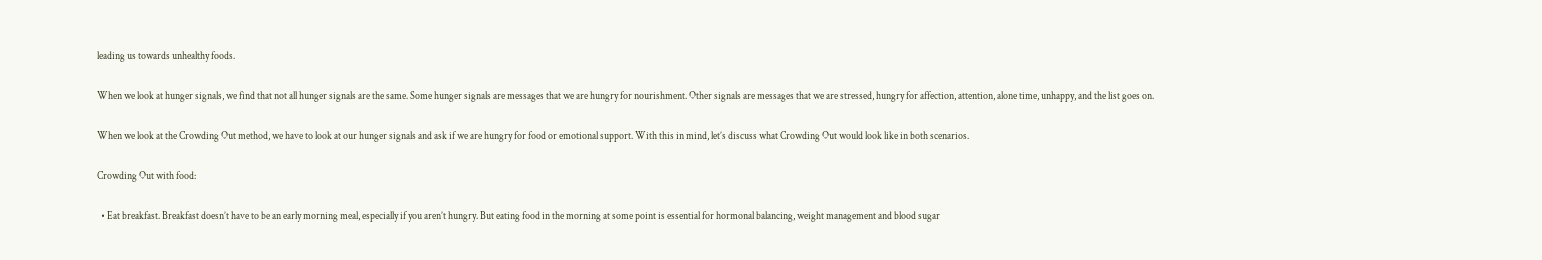leading us towards unhealthy foods.

When we look at hunger signals, we find that not all hunger signals are the same. Some hunger signals are messages that we are hungry for nourishment. Other signals are messages that we are stressed, hungry for affection, attention, alone time, unhappy, and the list goes on.

When we look at the Crowding Out method, we have to look at our hunger signals and ask if we are hungry for food or emotional support. With this in mind, let’s discuss what Crowding Out would look like in both scenarios.

Crowding Out with food:

  • Eat breakfast. Breakfast doesn’t have to be an early morning meal, especially if you aren’t hungry. But eating food in the morning at some point is essential for hormonal balancing, weight management and blood sugar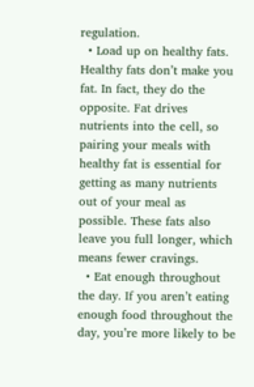regulation.
  • Load up on healthy fats. Healthy fats don’t make you fat. In fact, they do the opposite. Fat drives nutrients into the cell, so pairing your meals with healthy fat is essential for getting as many nutrients out of your meal as possible. These fats also leave you full longer, which means fewer cravings.
  • Eat enough throughout the day. If you aren’t eating enough food throughout the day, you’re more likely to be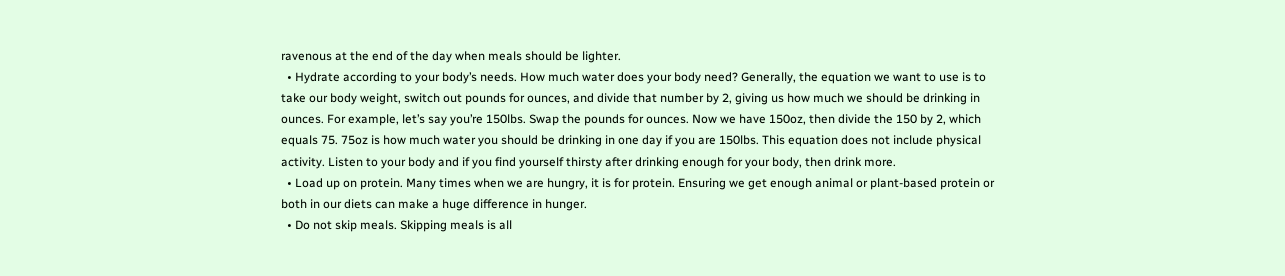ravenous at the end of the day when meals should be lighter.
  • Hydrate according to your body’s needs. How much water does your body need? Generally, the equation we want to use is to take our body weight, switch out pounds for ounces, and divide that number by 2, giving us how much we should be drinking in ounces. For example, let’s say you’re 150lbs. Swap the pounds for ounces. Now we have 150oz, then divide the 150 by 2, which equals 75. 75oz is how much water you should be drinking in one day if you are 150lbs. This equation does not include physical activity. Listen to your body and if you find yourself thirsty after drinking enough for your body, then drink more.
  • Load up on protein. Many times when we are hungry, it is for protein. Ensuring we get enough animal or plant-based protein or both in our diets can make a huge difference in hunger.
  • Do not skip meals. Skipping meals is all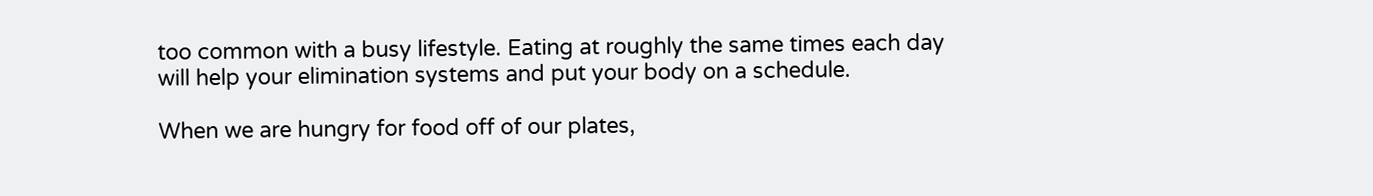too common with a busy lifestyle. Eating at roughly the same times each day will help your elimination systems and put your body on a schedule.

When we are hungry for food off of our plates,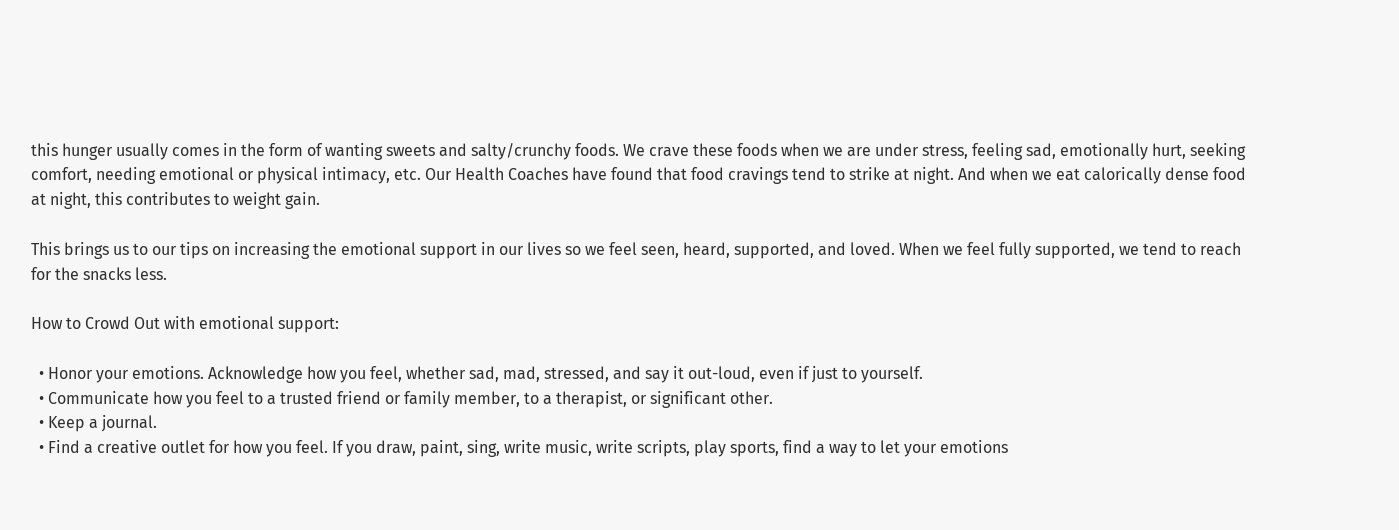this hunger usually comes in the form of wanting sweets and salty/crunchy foods. We crave these foods when we are under stress, feeling sad, emotionally hurt, seeking comfort, needing emotional or physical intimacy, etc. Our Health Coaches have found that food cravings tend to strike at night. And when we eat calorically dense food at night, this contributes to weight gain.

This brings us to our tips on increasing the emotional support in our lives so we feel seen, heard, supported, and loved. When we feel fully supported, we tend to reach for the snacks less.

How to Crowd Out with emotional support:

  • Honor your emotions. Acknowledge how you feel, whether sad, mad, stressed, and say it out-loud, even if just to yourself.
  • Communicate how you feel to a trusted friend or family member, to a therapist, or significant other.
  • Keep a journal.
  • Find a creative outlet for how you feel. If you draw, paint, sing, write music, write scripts, play sports, find a way to let your emotions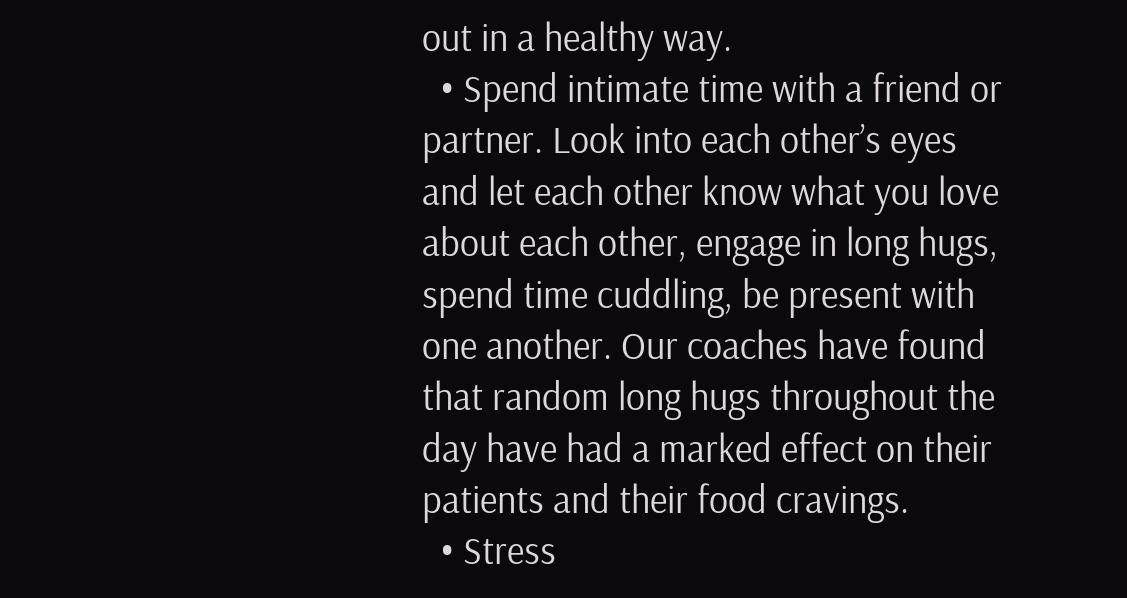out in a healthy way.
  • Spend intimate time with a friend or partner. Look into each other’s eyes and let each other know what you love about each other, engage in long hugs, spend time cuddling, be present with one another. Our coaches have found that random long hugs throughout the day have had a marked effect on their patients and their food cravings.
  • Stress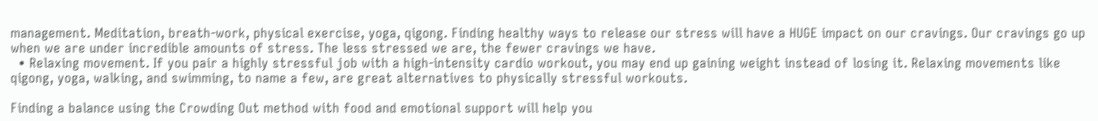management. Meditation, breath-work, physical exercise, yoga, qigong. Finding healthy ways to release our stress will have a HUGE impact on our cravings. Our cravings go up when we are under incredible amounts of stress. The less stressed we are, the fewer cravings we have.
  • Relaxing movement. If you pair a highly stressful job with a high-intensity cardio workout, you may end up gaining weight instead of losing it. Relaxing movements like qigong, yoga, walking, and swimming, to name a few, are great alternatives to physically stressful workouts.

Finding a balance using the Crowding Out method with food and emotional support will help you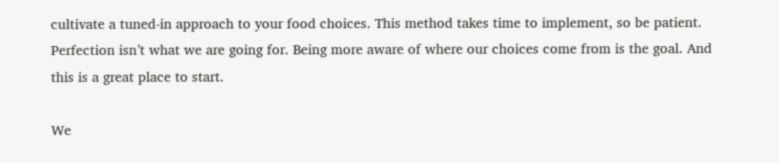cultivate a tuned-in approach to your food choices. This method takes time to implement, so be patient. Perfection isn’t what we are going for. Being more aware of where our choices come from is the goal. And this is a great place to start.

We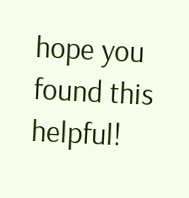hope you found this helpful!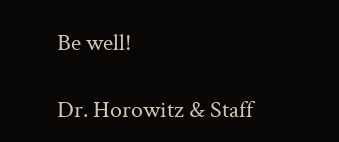Be well!

Dr. Horowitz & Staff